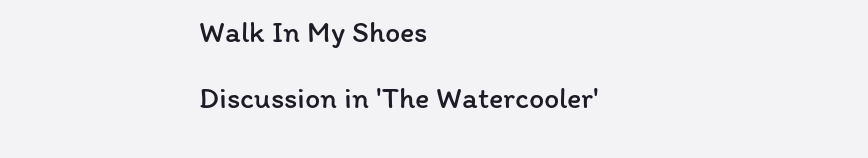Walk In My Shoes

Discussion in 'The Watercooler'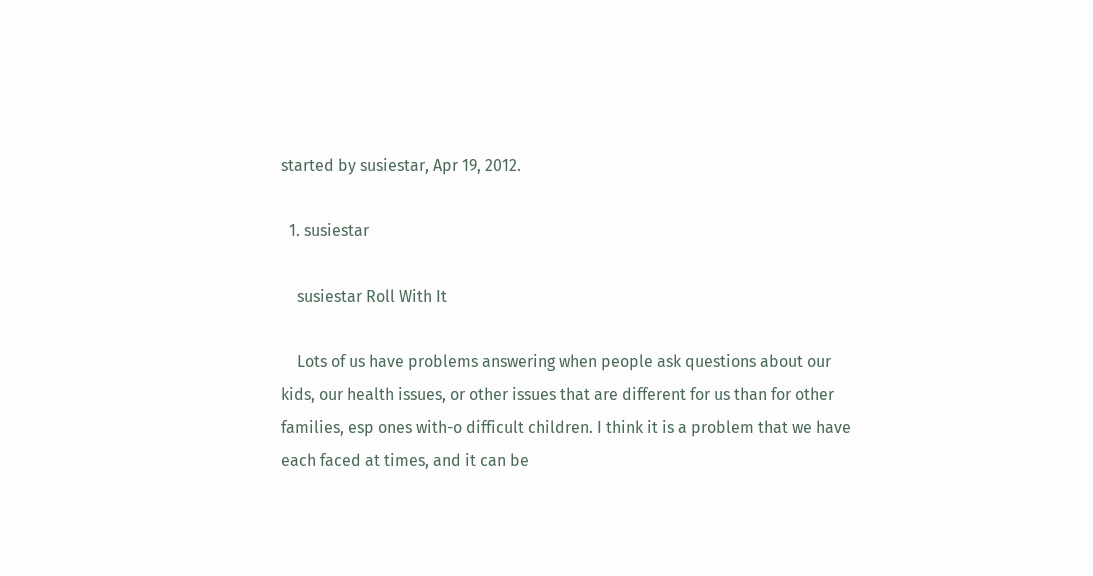started by susiestar, Apr 19, 2012.

  1. susiestar

    susiestar Roll With It

    Lots of us have problems answering when people ask questions about our kids, our health issues, or other issues that are different for us than for other families, esp ones with-o difficult children. I think it is a problem that we have each faced at times, and it can be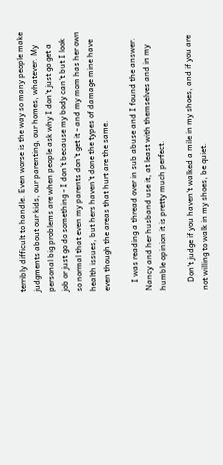terribly difficult to handle. Even worse is the way so many people make judgments about our kids, our parenting, our homes, whatever. My personal big problems are when people ask why I don't just go get a job or just go do something - I don't because my body can't but I look so normal that even my parents don't get it - and my mom has her own health issues, but hers haven't done the types of damage mine have even though the areas that hurt are the same.

    I was reading a thread over in sub abuse and I found the answer. Nancy and her husband use it, at least with themselves and in my humble opinion it is pretty much perfect.

    Don't judge if you haven't walked a mile in my shoes, and if you are not willing to walk in my shoes, be quiet.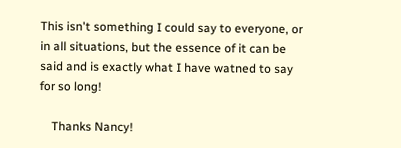This isn't something I could say to everyone, or in all situations, but the essence of it can be said and is exactly what I have watned to say for so long!

    Thanks Nancy!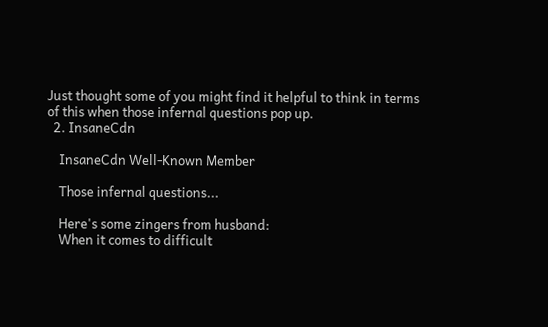Just thought some of you might find it helpful to think in terms of this when those infernal questions pop up.
  2. InsaneCdn

    InsaneCdn Well-Known Member

    Those infernal questions...

    Here's some zingers from husband:
    When it comes to difficult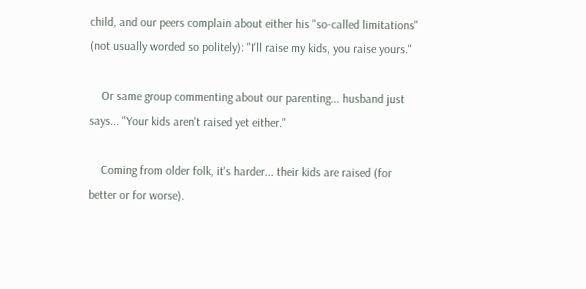child, and our peers complain about either his "so-called limitations" (not usually worded so politely): "I'll raise my kids, you raise yours."

    Or same group commenting about our parenting... husband just says... "Your kids aren't raised yet either."

    Coming from older folk, it's harder... their kids are raised (for better or for worse).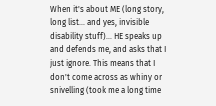When it's about ME (long story, long list... and yes, invisible disability stuff)... HE speaks up and defends me, and asks that I just ignore. This means that I don't come across as whiny or snivelling (took me a long time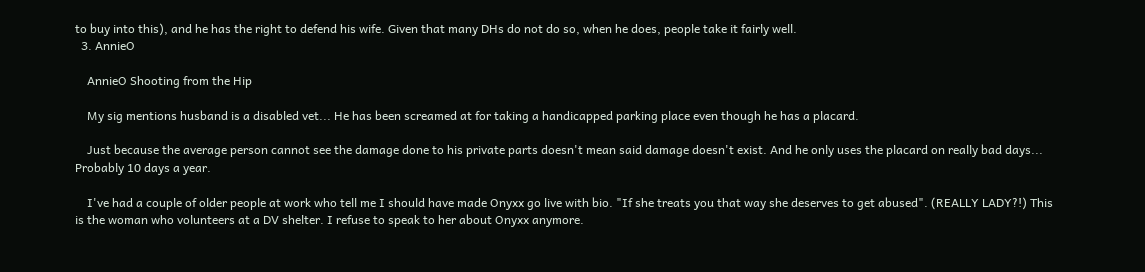to buy into this), and he has the right to defend his wife. Given that many DHs do not do so, when he does, people take it fairly well.
  3. AnnieO

    AnnieO Shooting from the Hip

    My sig mentions husband is a disabled vet... He has been screamed at for taking a handicapped parking place even though he has a placard.

    Just because the average person cannot see the damage done to his private parts doesn't mean said damage doesn't exist. And he only uses the placard on really bad days... Probably 10 days a year.

    I've had a couple of older people at work who tell me I should have made Onyxx go live with bio. "If she treats you that way she deserves to get abused". (REALLY LADY?!) This is the woman who volunteers at a DV shelter. I refuse to speak to her about Onyxx anymore.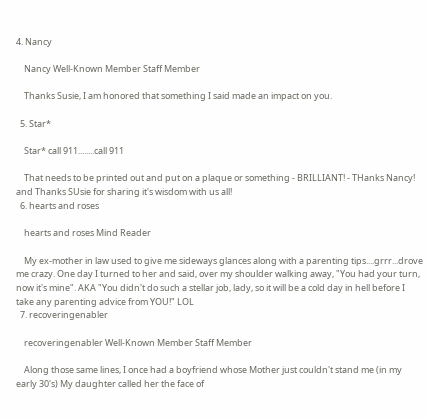4. Nancy

    Nancy Well-Known Member Staff Member

    Thanks Susie, I am honored that something I said made an impact on you.

  5. Star*

    Star* call 911........call 911

    That needs to be printed out and put on a plaque or something - BRILLIANT! - THanks Nancy! and Thanks SUsie for sharing it's wisdom with us all!
  6. hearts and roses

    hearts and roses Mind Reader

    My ex-mother in law used to give me sideways glances along with a parenting tips....grrr...drove me crazy. One day I turned to her and said, over my shoulder walking away, "You had your turn, now it's mine". AKA "You didn't do such a stellar job, lady, so it will be a cold day in hell before I take any parenting advice from YOU!" LOL
  7. recoveringenabler

    recoveringenabler Well-Known Member Staff Member

    Along those same lines, I once had a boyfriend whose Mother just couldn't stand me (in my early 30's) My daughter called her the face of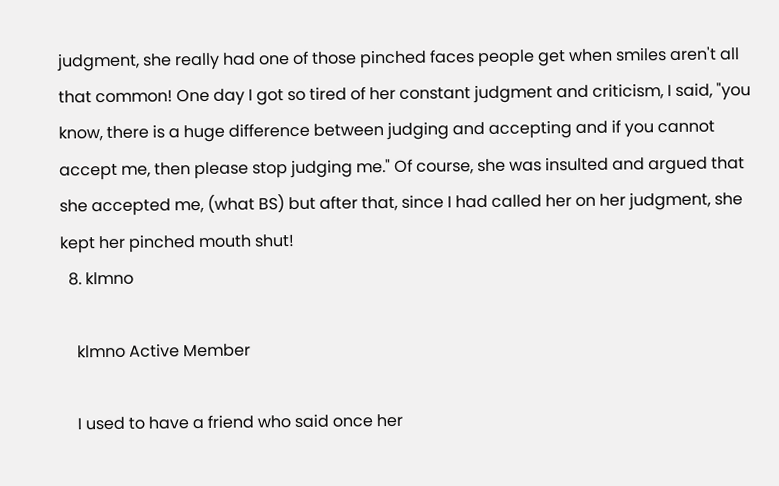judgment, she really had one of those pinched faces people get when smiles aren't all that common! One day I got so tired of her constant judgment and criticism, I said, "you know, there is a huge difference between judging and accepting and if you cannot accept me, then please stop judging me." Of course, she was insulted and argued that she accepted me, (what BS) but after that, since I had called her on her judgment, she kept her pinched mouth shut!
  8. klmno

    klmno Active Member

    I used to have a friend who said once her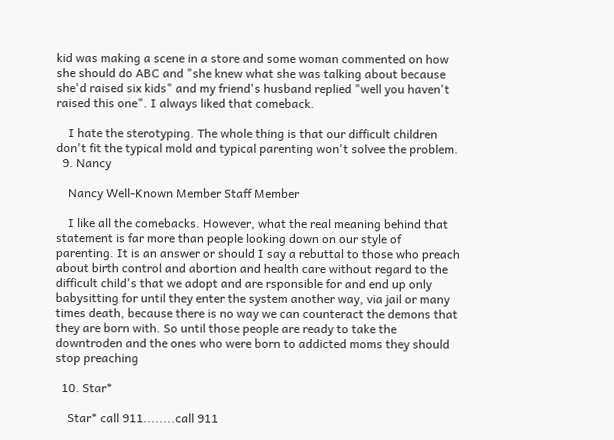kid was making a scene in a store and some woman commented on how she should do ABC and "she knew what she was talking about because she'd raised six kids" and my friend's husband replied "well you haven't raised this one". I always liked that comeback.

    I hate the sterotyping. The whole thing is that our difficult children don't fit the typical mold and typical parenting won't solvee the problem.
  9. Nancy

    Nancy Well-Known Member Staff Member

    I like all the comebacks. However, what the real meaning behind that statement is far more than people looking down on our style of parenting. It is an answer or should I say a rebuttal to those who preach about birth control and abortion and health care without regard to the difficult child's that we adopt and are rsponsible for and end up only babysitting for until they enter the system another way, via jail or many times death, because there is no way we can counteract the demons that they are born with. So until those people are ready to take the downtroden and the ones who were born to addicted moms they should stop preaching

  10. Star*

    Star* call 911........call 911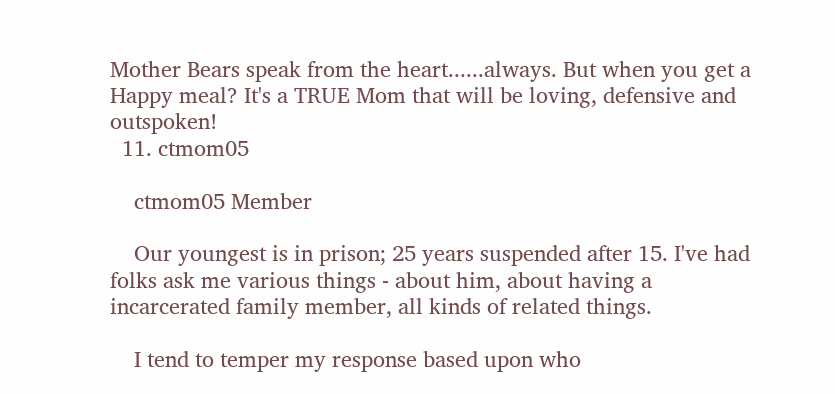Mother Bears speak from the heart......always. But when you get a Happy meal? It's a TRUE Mom that will be loving, defensive and outspoken!
  11. ctmom05

    ctmom05 Member

    Our youngest is in prison; 25 years suspended after 15. I've had folks ask me various things - about him, about having a incarcerated family member, all kinds of related things.

    I tend to temper my response based upon who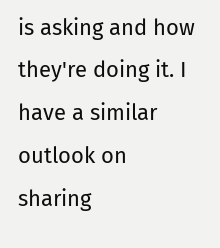is asking and how they're doing it. I have a similar outlook on sharing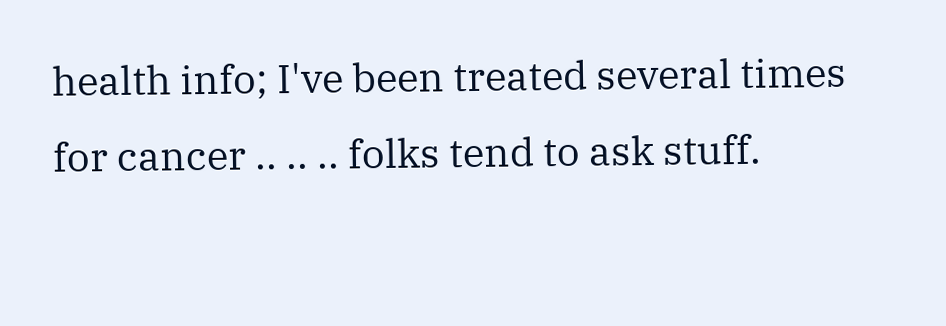health info; I've been treated several times for cancer .. .. .. folks tend to ask stuff.